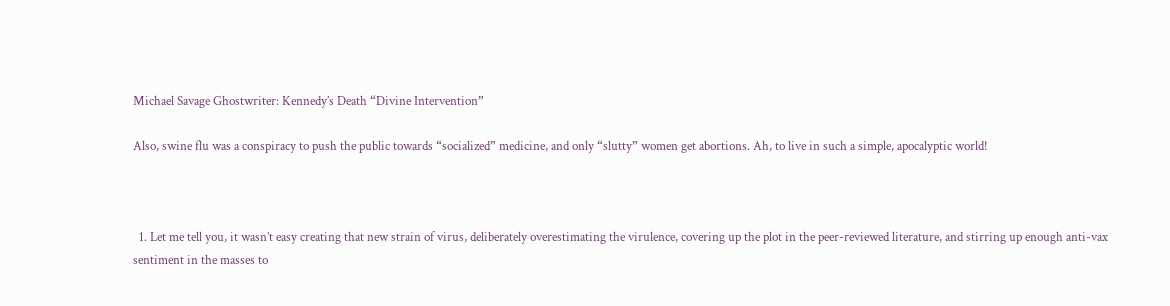Michael Savage Ghostwriter: Kennedy’s Death “Divine Intervention”

Also, swine flu was a conspiracy to push the public towards “socialized” medicine, and only “slutty” women get abortions. Ah, to live in such a simple, apocalyptic world!



  1. Let me tell you, it wasn’t easy creating that new strain of virus, deliberately overestimating the virulence, covering up the plot in the peer-reviewed literature, and stirring up enough anti-vax sentiment in the masses to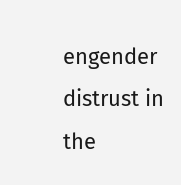engender distrust in the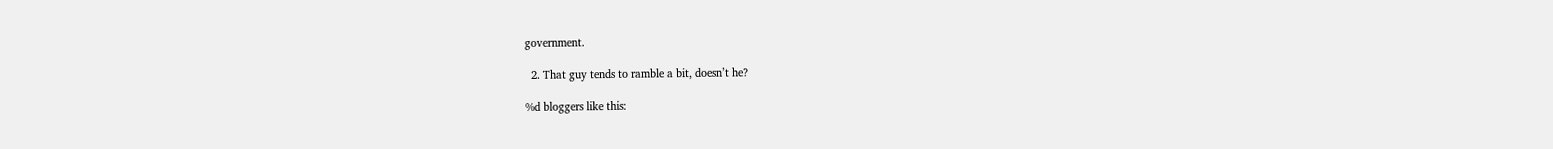government.

  2. That guy tends to ramble a bit, doesn’t he?

%d bloggers like this: